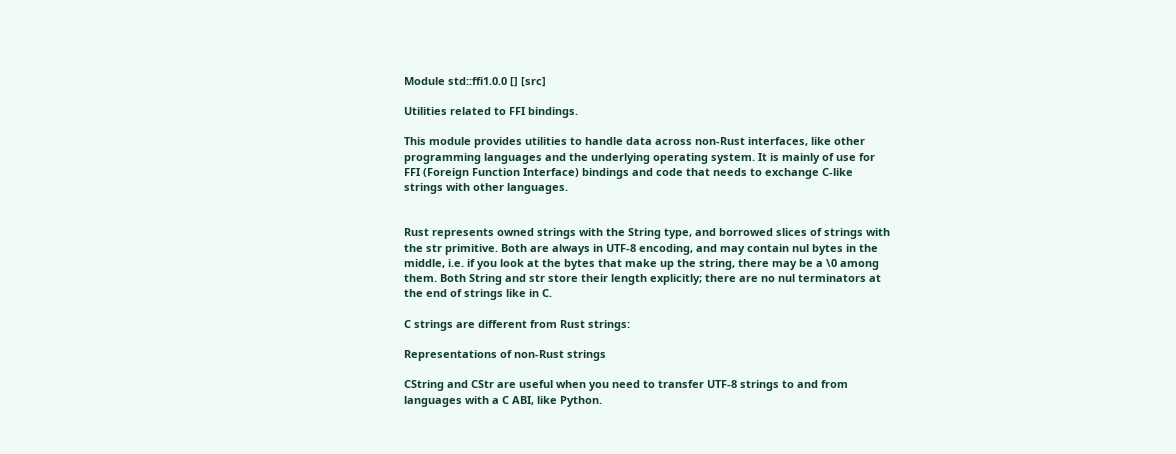Module std::ffi1.0.0 [] [src]

Utilities related to FFI bindings.

This module provides utilities to handle data across non-Rust interfaces, like other programming languages and the underlying operating system. It is mainly of use for FFI (Foreign Function Interface) bindings and code that needs to exchange C-like strings with other languages.


Rust represents owned strings with the String type, and borrowed slices of strings with the str primitive. Both are always in UTF-8 encoding, and may contain nul bytes in the middle, i.e. if you look at the bytes that make up the string, there may be a \0 among them. Both String and str store their length explicitly; there are no nul terminators at the end of strings like in C.

C strings are different from Rust strings:

Representations of non-Rust strings

CString and CStr are useful when you need to transfer UTF-8 strings to and from languages with a C ABI, like Python.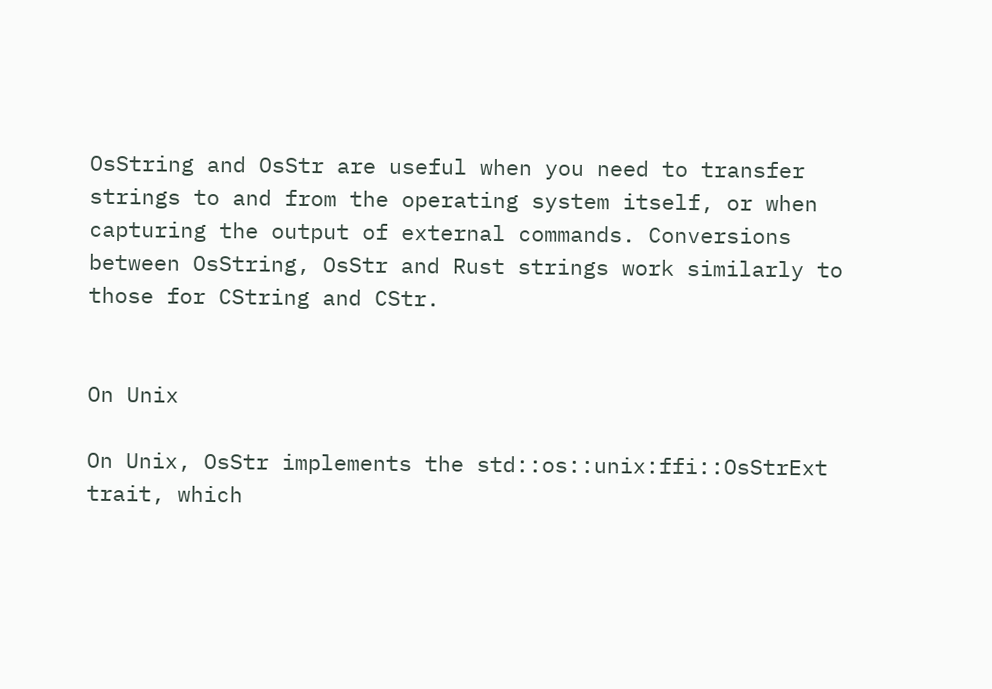OsString and OsStr are useful when you need to transfer strings to and from the operating system itself, or when capturing the output of external commands. Conversions between OsString, OsStr and Rust strings work similarly to those for CString and CStr.


On Unix

On Unix, OsStr implements the std::os::unix:ffi::OsStrExt trait, which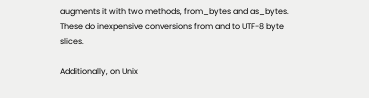augments it with two methods, from_bytes and as_bytes. These do inexpensive conversions from and to UTF-8 byte slices.

Additionally, on Unix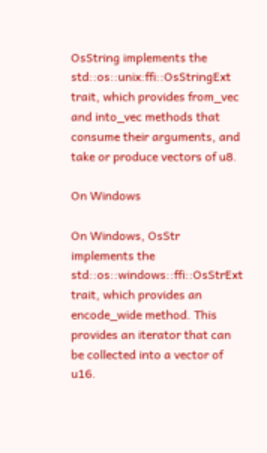OsString implements the std::os::unix:ffi::OsStringExt trait, which provides from_vec and into_vec methods that consume their arguments, and take or produce vectors of u8.

On Windows

On Windows, OsStr implements the std::os::windows::ffi::OsStrExt trait, which provides an encode_wide method. This provides an iterator that can be collected into a vector of u16.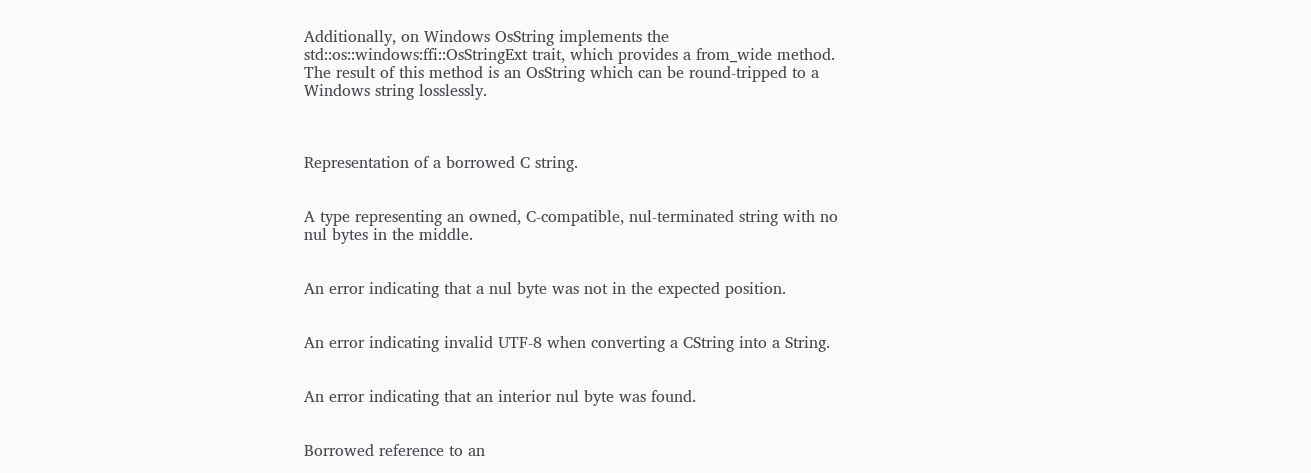Additionally, on Windows OsString implements the std::os::windows:ffi::OsStringExt trait, which provides a from_wide method. The result of this method is an OsString which can be round-tripped to a Windows string losslessly.



Representation of a borrowed C string.


A type representing an owned, C-compatible, nul-terminated string with no nul bytes in the middle.


An error indicating that a nul byte was not in the expected position.


An error indicating invalid UTF-8 when converting a CString into a String.


An error indicating that an interior nul byte was found.


Borrowed reference to an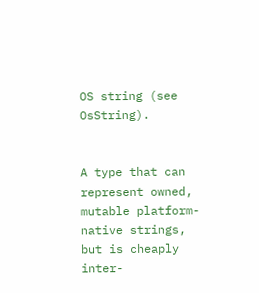OS string (see OsString).


A type that can represent owned, mutable platform-native strings, but is cheaply inter-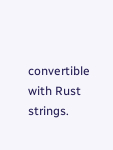convertible with Rust strings.